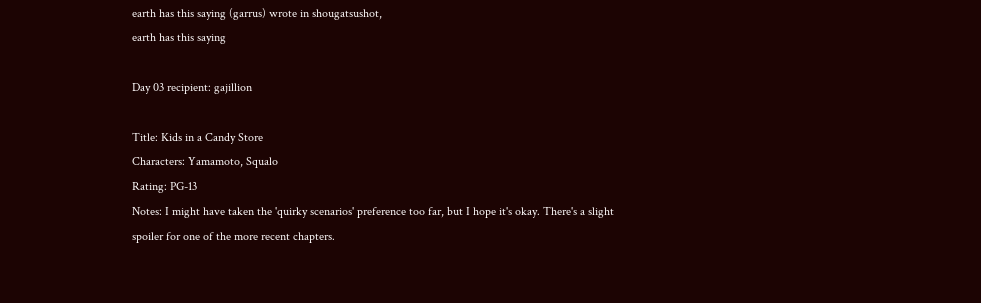earth has this saying (garrus) wrote in shougatsushot,
earth has this saying

Day 03 recipient: gajillion

Title: Kids in a Candy Store
Characters: Yamamoto, Squalo
Rating: PG-13
Notes: I might have taken the 'quirky scenarios' preference too far, but I hope it's okay. There's a slight spoiler for one of the more recent chapters.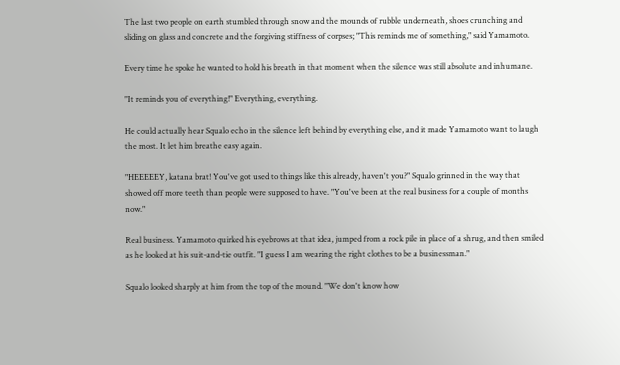The last two people on earth stumbled through snow and the mounds of rubble underneath, shoes crunching and sliding on glass and concrete and the forgiving stiffness of corpses; "This reminds me of something," said Yamamoto.

Every time he spoke he wanted to hold his breath in that moment when the silence was still absolute and inhumane.

"It reminds you of everything!" Everything, everything.

He could actually hear Squalo echo in the silence left behind by everything else, and it made Yamamoto want to laugh the most. It let him breathe easy again.

"HEEEEEY, katana brat! You've got used to things like this already, haven't you?" Squalo grinned in the way that showed off more teeth than people were supposed to have. "You've been at the real business for a couple of months now."

Real business. Yamamoto quirked his eyebrows at that idea, jumped from a rock pile in place of a shrug, and then smiled as he looked at his suit-and-tie outfit. "I guess I am wearing the right clothes to be a businessman."

Squalo looked sharply at him from the top of the mound. "We don't know how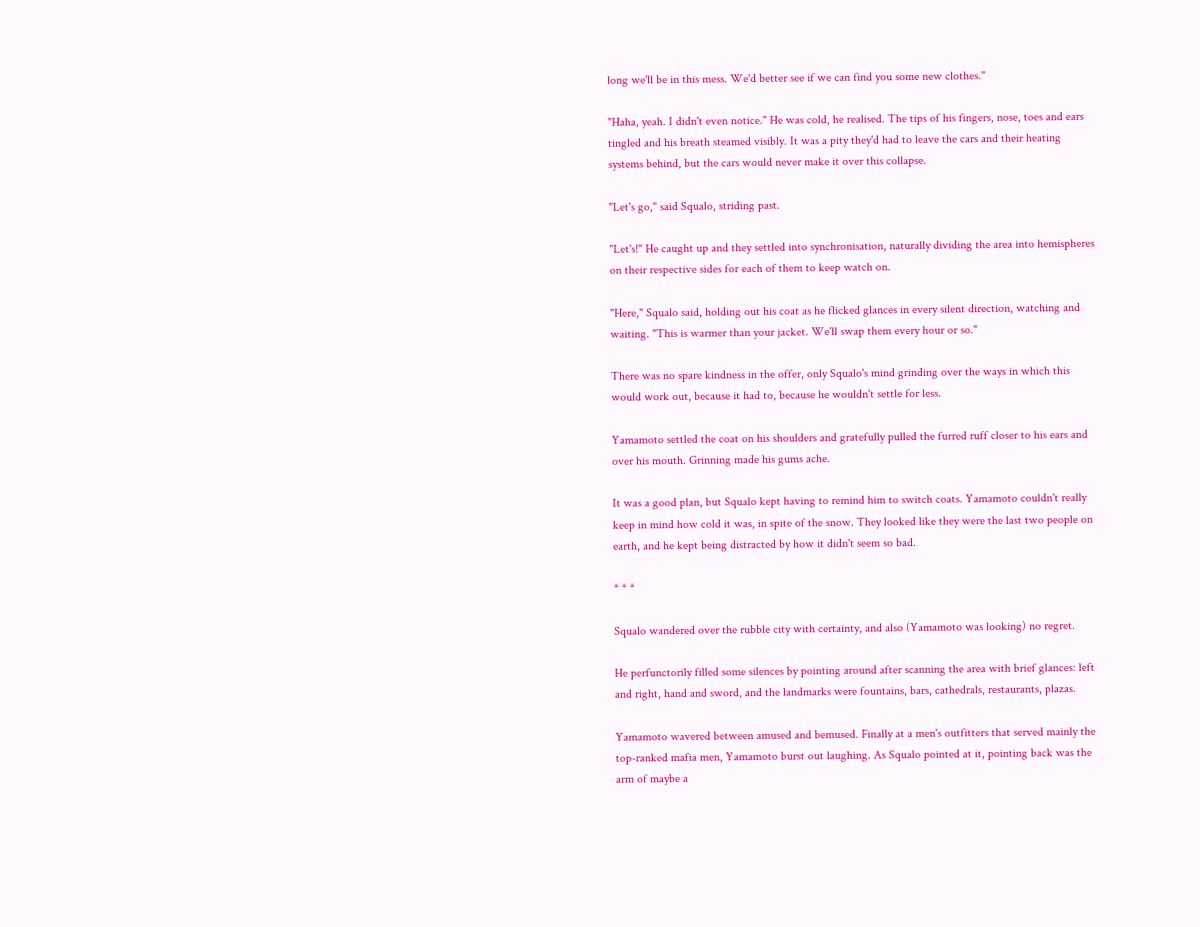long we'll be in this mess. We'd better see if we can find you some new clothes."

"Haha, yeah. I didn't even notice." He was cold, he realised. The tips of his fingers, nose, toes and ears tingled and his breath steamed visibly. It was a pity they'd had to leave the cars and their heating systems behind, but the cars would never make it over this collapse.

"Let's go," said Squalo, striding past.

"Let's!" He caught up and they settled into synchronisation, naturally dividing the area into hemispheres on their respective sides for each of them to keep watch on.

"Here," Squalo said, holding out his coat as he flicked glances in every silent direction, watching and waiting. "This is warmer than your jacket. We'll swap them every hour or so."

There was no spare kindness in the offer, only Squalo's mind grinding over the ways in which this would work out, because it had to, because he wouldn't settle for less.

Yamamoto settled the coat on his shoulders and gratefully pulled the furred ruff closer to his ears and over his mouth. Grinning made his gums ache.

It was a good plan, but Squalo kept having to remind him to switch coats. Yamamoto couldn't really keep in mind how cold it was, in spite of the snow. They looked like they were the last two people on earth, and he kept being distracted by how it didn't seem so bad.

* * *

Squalo wandered over the rubble city with certainty, and also (Yamamoto was looking) no regret.

He perfunctorily filled some silences by pointing around after scanning the area with brief glances: left and right, hand and sword, and the landmarks were fountains, bars, cathedrals, restaurants, plazas.

Yamamoto wavered between amused and bemused. Finally at a men's outfitters that served mainly the top-ranked mafia men, Yamamoto burst out laughing. As Squalo pointed at it, pointing back was the arm of maybe a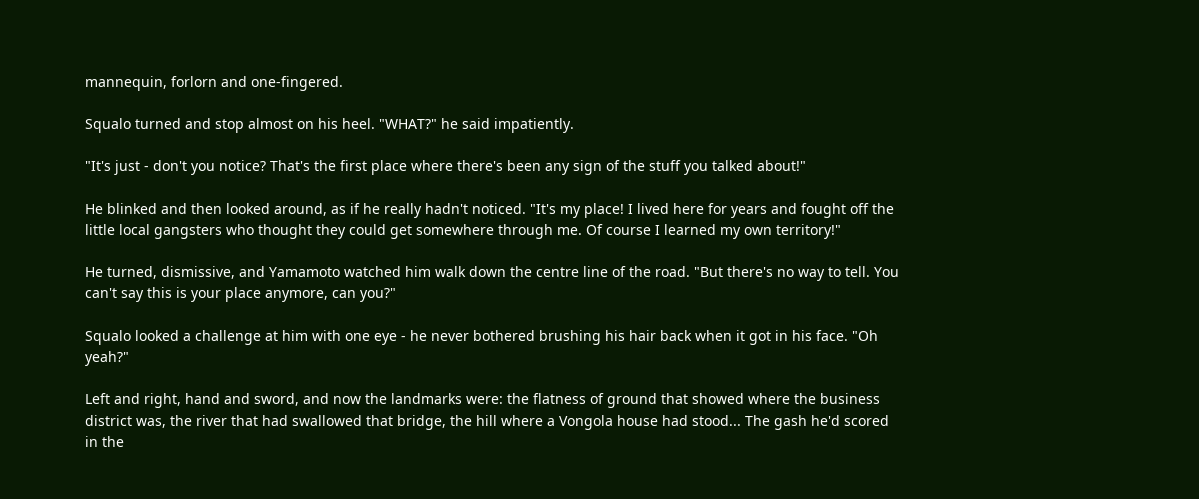mannequin, forlorn and one-fingered.

Squalo turned and stop almost on his heel. "WHAT?" he said impatiently.

"It's just - don't you notice? That's the first place where there's been any sign of the stuff you talked about!"

He blinked and then looked around, as if he really hadn't noticed. "It's my place! I lived here for years and fought off the little local gangsters who thought they could get somewhere through me. Of course I learned my own territory!"

He turned, dismissive, and Yamamoto watched him walk down the centre line of the road. "But there's no way to tell. You can't say this is your place anymore, can you?"

Squalo looked a challenge at him with one eye - he never bothered brushing his hair back when it got in his face. "Oh yeah?"

Left and right, hand and sword, and now the landmarks were: the flatness of ground that showed where the business district was, the river that had swallowed that bridge, the hill where a Vongola house had stood... The gash he'd scored in the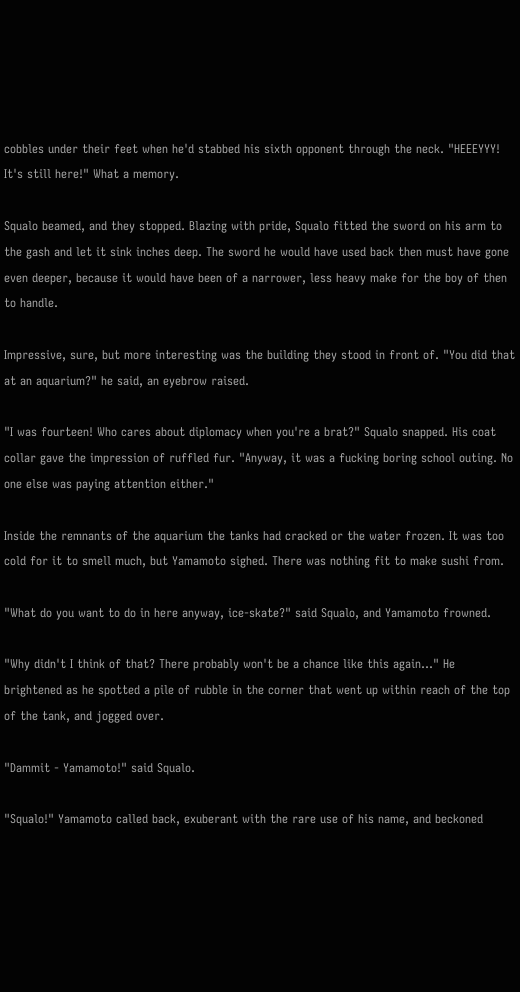cobbles under their feet when he'd stabbed his sixth opponent through the neck. "HEEEYYY! It's still here!" What a memory.

Squalo beamed, and they stopped. Blazing with pride, Squalo fitted the sword on his arm to the gash and let it sink inches deep. The sword he would have used back then must have gone even deeper, because it would have been of a narrower, less heavy make for the boy of then to handle.

Impressive, sure, but more interesting was the building they stood in front of. "You did that at an aquarium?" he said, an eyebrow raised.

"I was fourteen! Who cares about diplomacy when you're a brat?" Squalo snapped. His coat collar gave the impression of ruffled fur. "Anyway, it was a fucking boring school outing. No one else was paying attention either."

Inside the remnants of the aquarium the tanks had cracked or the water frozen. It was too cold for it to smell much, but Yamamoto sighed. There was nothing fit to make sushi from.

"What do you want to do in here anyway, ice-skate?" said Squalo, and Yamamoto frowned.

"Why didn't I think of that? There probably won't be a chance like this again..." He brightened as he spotted a pile of rubble in the corner that went up within reach of the top of the tank, and jogged over.

"Dammit - Yamamoto!" said Squalo.

"Squalo!" Yamamoto called back, exuberant with the rare use of his name, and beckoned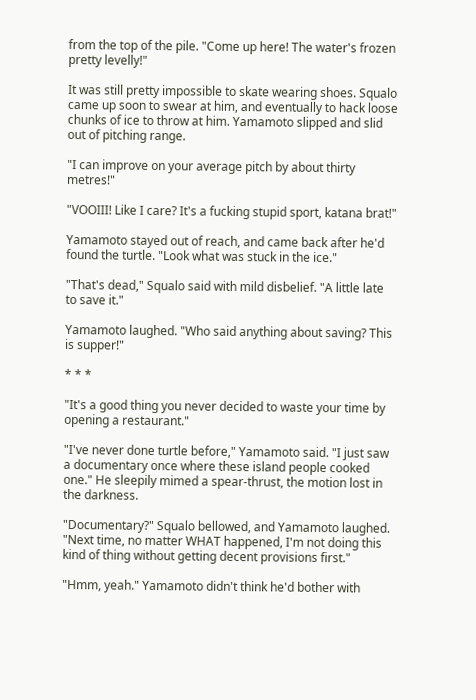from the top of the pile. "Come up here! The water's frozen pretty levelly!"

It was still pretty impossible to skate wearing shoes. Squalo came up soon to swear at him, and eventually to hack loose chunks of ice to throw at him. Yamamoto slipped and slid out of pitching range.

"I can improve on your average pitch by about thirty metres!"

"VOOIII! Like I care? It's a fucking stupid sport, katana brat!"

Yamamoto stayed out of reach, and came back after he'd found the turtle. "Look what was stuck in the ice."

"That's dead," Squalo said with mild disbelief. "A little late to save it."

Yamamoto laughed. "Who said anything about saving? This is supper!"

* * *

"It's a good thing you never decided to waste your time by opening a restaurant."

"I've never done turtle before," Yamamoto said. "I just saw a documentary once where these island people cooked one." He sleepily mimed a spear-thrust, the motion lost in the darkness.

"Documentary?" Squalo bellowed, and Yamamoto laughed. "Next time, no matter WHAT happened, I'm not doing this kind of thing without getting decent provisions first."

"Hmm, yeah." Yamamoto didn't think he'd bother with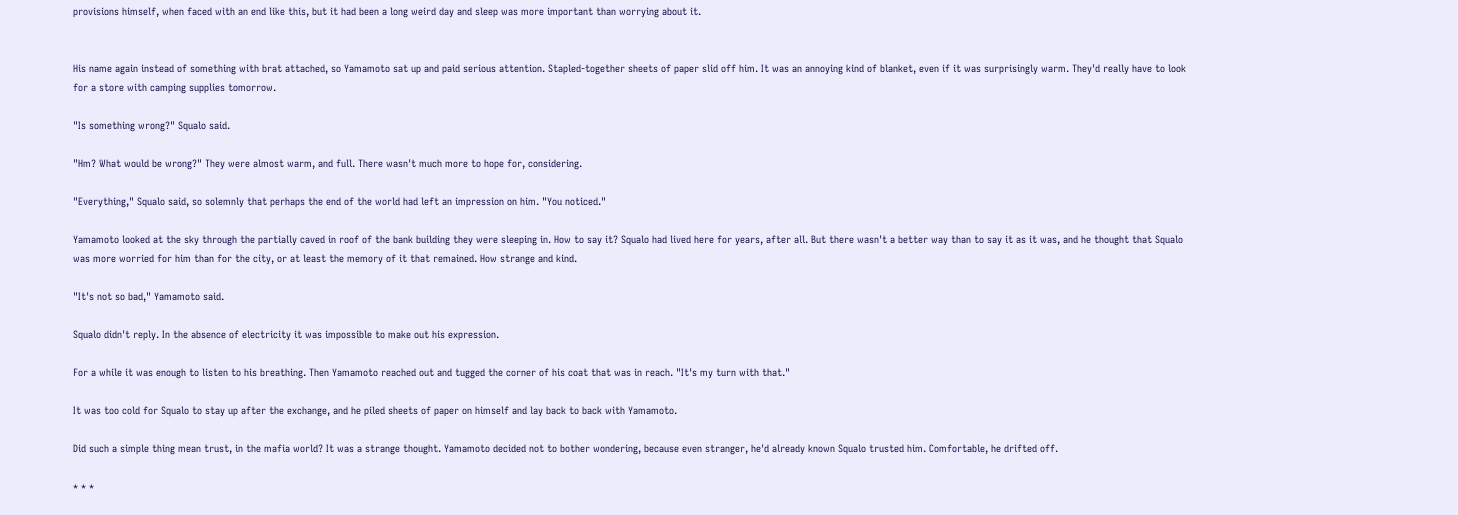provisions himself, when faced with an end like this, but it had been a long weird day and sleep was more important than worrying about it.


His name again instead of something with brat attached, so Yamamoto sat up and paid serious attention. Stapled-together sheets of paper slid off him. It was an annoying kind of blanket, even if it was surprisingly warm. They'd really have to look for a store with camping supplies tomorrow.

"Is something wrong?" Squalo said.

"Hm? What would be wrong?" They were almost warm, and full. There wasn't much more to hope for, considering.

"Everything," Squalo said, so solemnly that perhaps the end of the world had left an impression on him. "You noticed."

Yamamoto looked at the sky through the partially caved in roof of the bank building they were sleeping in. How to say it? Squalo had lived here for years, after all. But there wasn't a better way than to say it as it was, and he thought that Squalo was more worried for him than for the city, or at least the memory of it that remained. How strange and kind.

"It's not so bad," Yamamoto said.

Squalo didn't reply. In the absence of electricity it was impossible to make out his expression.

For a while it was enough to listen to his breathing. Then Yamamoto reached out and tugged the corner of his coat that was in reach. "It's my turn with that."

It was too cold for Squalo to stay up after the exchange, and he piled sheets of paper on himself and lay back to back with Yamamoto.

Did such a simple thing mean trust, in the mafia world? It was a strange thought. Yamamoto decided not to bother wondering, because even stranger, he'd already known Squalo trusted him. Comfortable, he drifted off.

* * *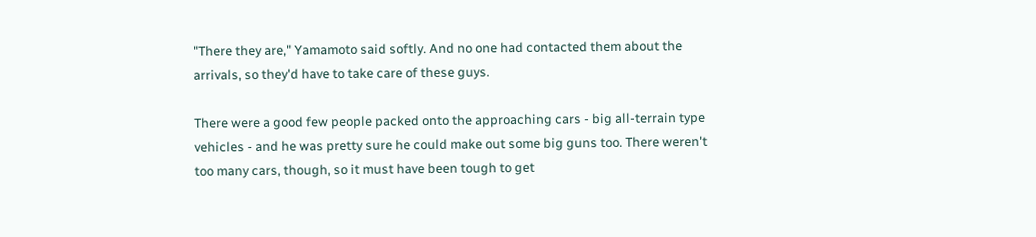"There they are," Yamamoto said softly. And no one had contacted them about the arrivals, so they'd have to take care of these guys.

There were a good few people packed onto the approaching cars - big all-terrain type vehicles - and he was pretty sure he could make out some big guns too. There weren't too many cars, though, so it must have been tough to get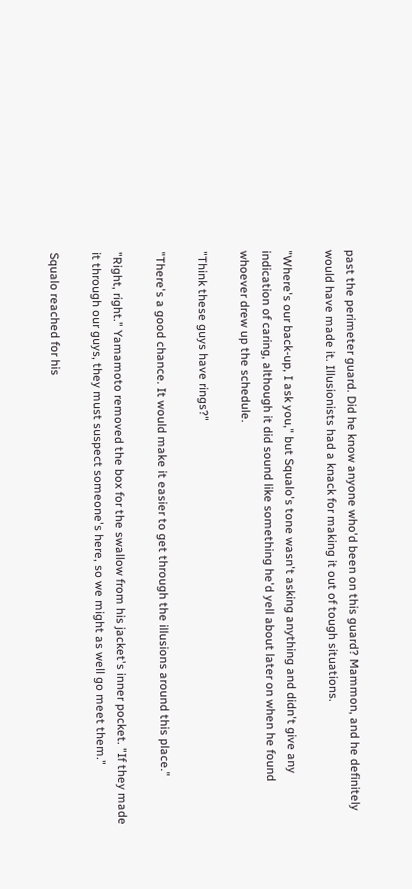past the perimeter guard. Did he know anyone who'd been on this guard? Mammon, and he definitely would have made it. Illusionists had a knack for making it out of tough situations.

"Where's our back-up, I ask you," but Squalo's tone wasn't asking anything and didn't give any indication of caring, although it did sound like something he'd yell about later on when he found whoever drew up the schedule.

"Think these guys have rings?"

"There's a good chance. It would make it easier to get through the illusions around this place."

"Right, right." Yamamoto removed the box for the swallow from his jacket's inner pocket. "If they made it through our guys, they must suspect someone's here, so we might as well go meet them."

Squalo reached for his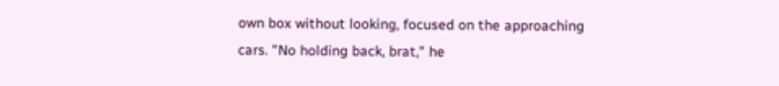own box without looking, focused on the approaching cars. "No holding back, brat," he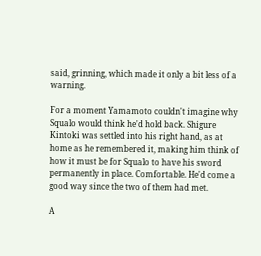said, grinning, which made it only a bit less of a warning.

For a moment Yamamoto couldn't imagine why Squalo would think he'd hold back. Shigure Kintoki was settled into his right hand, as at home as he remembered it, making him think of how it must be for Squalo to have his sword permanently in place. Comfortable. He'd come a good way since the two of them had met.

A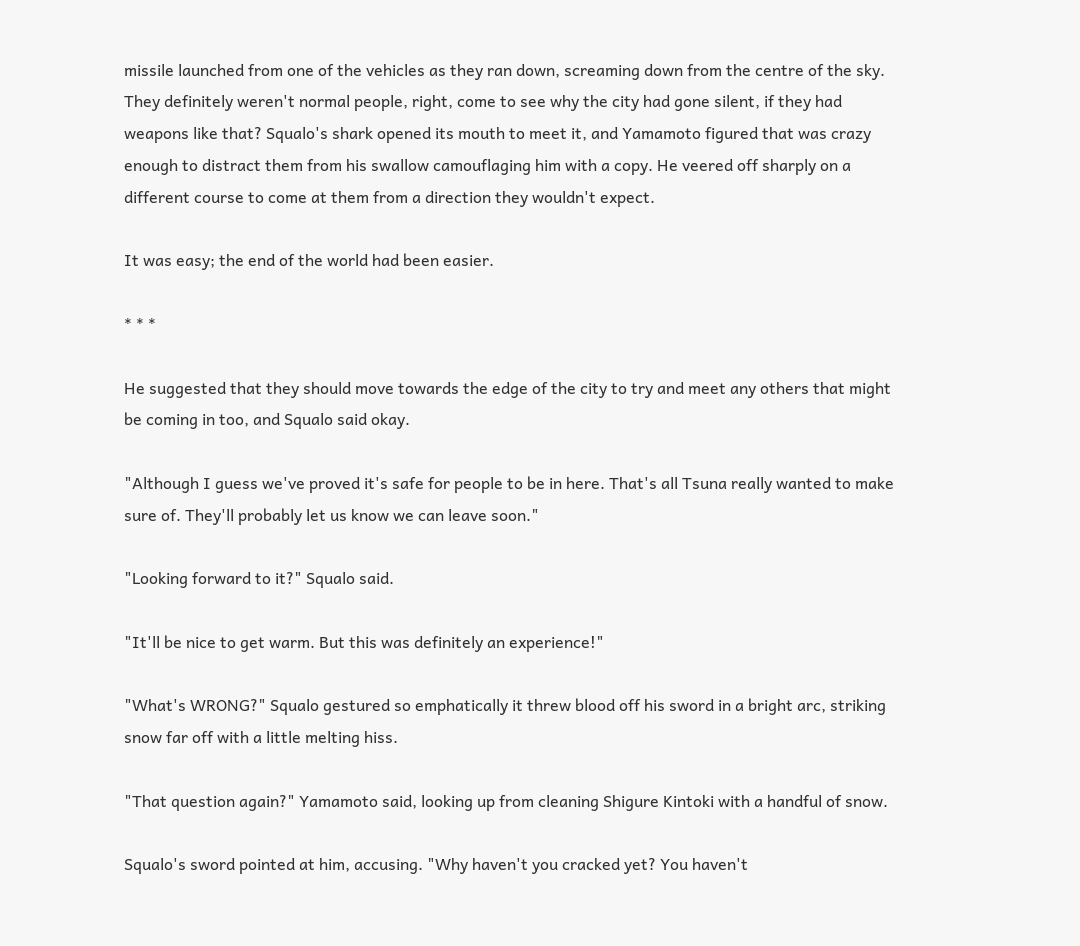missile launched from one of the vehicles as they ran down, screaming down from the centre of the sky. They definitely weren't normal people, right, come to see why the city had gone silent, if they had weapons like that? Squalo's shark opened its mouth to meet it, and Yamamoto figured that was crazy enough to distract them from his swallow camouflaging him with a copy. He veered off sharply on a different course to come at them from a direction they wouldn't expect.

It was easy; the end of the world had been easier.

* * *

He suggested that they should move towards the edge of the city to try and meet any others that might be coming in too, and Squalo said okay.

"Although I guess we've proved it's safe for people to be in here. That's all Tsuna really wanted to make sure of. They'll probably let us know we can leave soon."

"Looking forward to it?" Squalo said.

"It'll be nice to get warm. But this was definitely an experience!"

"What's WRONG?" Squalo gestured so emphatically it threw blood off his sword in a bright arc, striking snow far off with a little melting hiss.

"That question again?" Yamamoto said, looking up from cleaning Shigure Kintoki with a handful of snow.

Squalo's sword pointed at him, accusing. "Why haven't you cracked yet? You haven't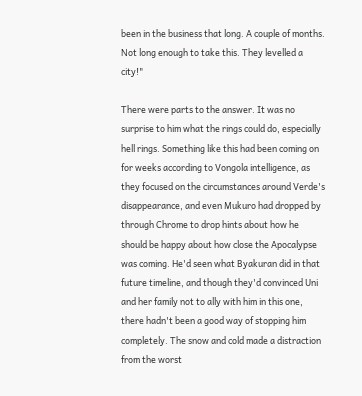been in the business that long. A couple of months. Not long enough to take this. They levelled a city!"

There were parts to the answer. It was no surprise to him what the rings could do, especially hell rings. Something like this had been coming on for weeks according to Vongola intelligence, as they focused on the circumstances around Verde's disappearance, and even Mukuro had dropped by through Chrome to drop hints about how he should be happy about how close the Apocalypse was coming. He'd seen what Byakuran did in that future timeline, and though they'd convinced Uni and her family not to ally with him in this one, there hadn't been a good way of stopping him completely. The snow and cold made a distraction from the worst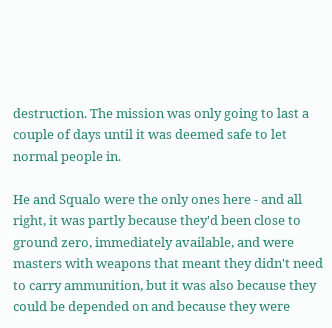destruction. The mission was only going to last a couple of days until it was deemed safe to let normal people in.

He and Squalo were the only ones here - and all right, it was partly because they'd been close to ground zero, immediately available, and were masters with weapons that meant they didn't need to carry ammunition, but it was also because they could be depended on and because they were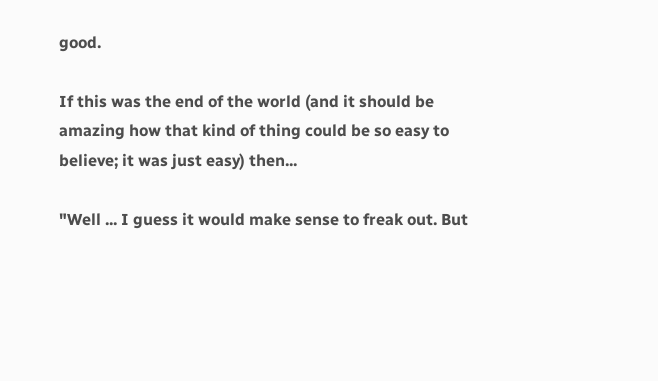good.

If this was the end of the world (and it should be amazing how that kind of thing could be so easy to believe; it was just easy) then...

"Well ... I guess it would make sense to freak out. But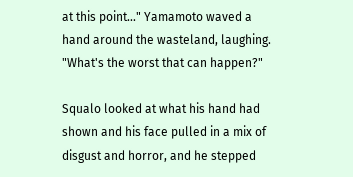at this point..." Yamamoto waved a hand around the wasteland, laughing. "What's the worst that can happen?"

Squalo looked at what his hand had shown and his face pulled in a mix of disgust and horror, and he stepped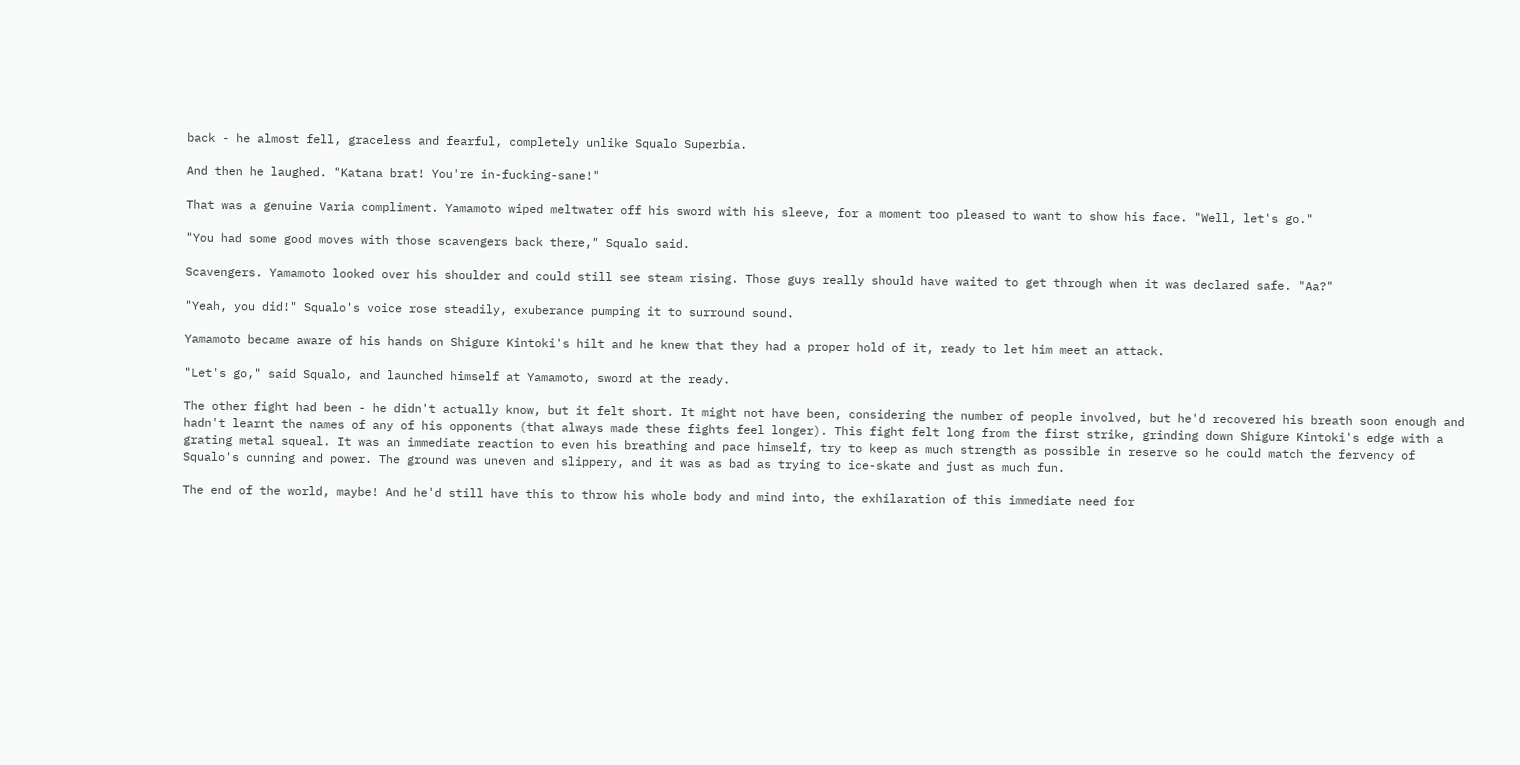back - he almost fell, graceless and fearful, completely unlike Squalo Superbia.

And then he laughed. "Katana brat! You're in-fucking-sane!"

That was a genuine Varia compliment. Yamamoto wiped meltwater off his sword with his sleeve, for a moment too pleased to want to show his face. "Well, let's go."

"You had some good moves with those scavengers back there," Squalo said.

Scavengers. Yamamoto looked over his shoulder and could still see steam rising. Those guys really should have waited to get through when it was declared safe. "Aa?"

"Yeah, you did!" Squalo's voice rose steadily, exuberance pumping it to surround sound.

Yamamoto became aware of his hands on Shigure Kintoki's hilt and he knew that they had a proper hold of it, ready to let him meet an attack.

"Let's go," said Squalo, and launched himself at Yamamoto, sword at the ready.

The other fight had been - he didn't actually know, but it felt short. It might not have been, considering the number of people involved, but he'd recovered his breath soon enough and hadn't learnt the names of any of his opponents (that always made these fights feel longer). This fight felt long from the first strike, grinding down Shigure Kintoki's edge with a grating metal squeal. It was an immediate reaction to even his breathing and pace himself, try to keep as much strength as possible in reserve so he could match the fervency of Squalo's cunning and power. The ground was uneven and slippery, and it was as bad as trying to ice-skate and just as much fun.

The end of the world, maybe! And he'd still have this to throw his whole body and mind into, the exhilaration of this immediate need for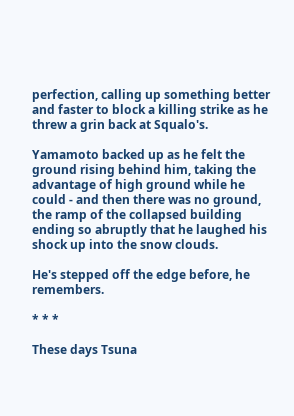perfection, calling up something better and faster to block a killing strike as he threw a grin back at Squalo's.

Yamamoto backed up as he felt the ground rising behind him, taking the advantage of high ground while he could - and then there was no ground, the ramp of the collapsed building ending so abruptly that he laughed his shock up into the snow clouds.

He's stepped off the edge before, he remembers.

* * *

These days Tsuna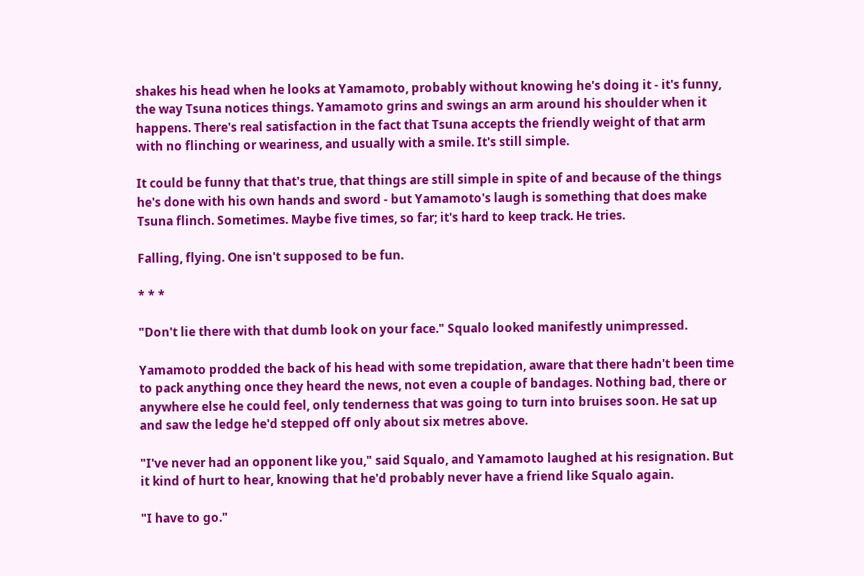shakes his head when he looks at Yamamoto, probably without knowing he's doing it - it's funny, the way Tsuna notices things. Yamamoto grins and swings an arm around his shoulder when it happens. There's real satisfaction in the fact that Tsuna accepts the friendly weight of that arm with no flinching or weariness, and usually with a smile. It's still simple.

It could be funny that that's true, that things are still simple in spite of and because of the things he's done with his own hands and sword - but Yamamoto's laugh is something that does make Tsuna flinch. Sometimes. Maybe five times, so far; it's hard to keep track. He tries.

Falling, flying. One isn't supposed to be fun.

* * *

"Don't lie there with that dumb look on your face." Squalo looked manifestly unimpressed.

Yamamoto prodded the back of his head with some trepidation, aware that there hadn't been time to pack anything once they heard the news, not even a couple of bandages. Nothing bad, there or anywhere else he could feel, only tenderness that was going to turn into bruises soon. He sat up and saw the ledge he'd stepped off only about six metres above.

"I've never had an opponent like you," said Squalo, and Yamamoto laughed at his resignation. But it kind of hurt to hear, knowing that he'd probably never have a friend like Squalo again.

"I have to go."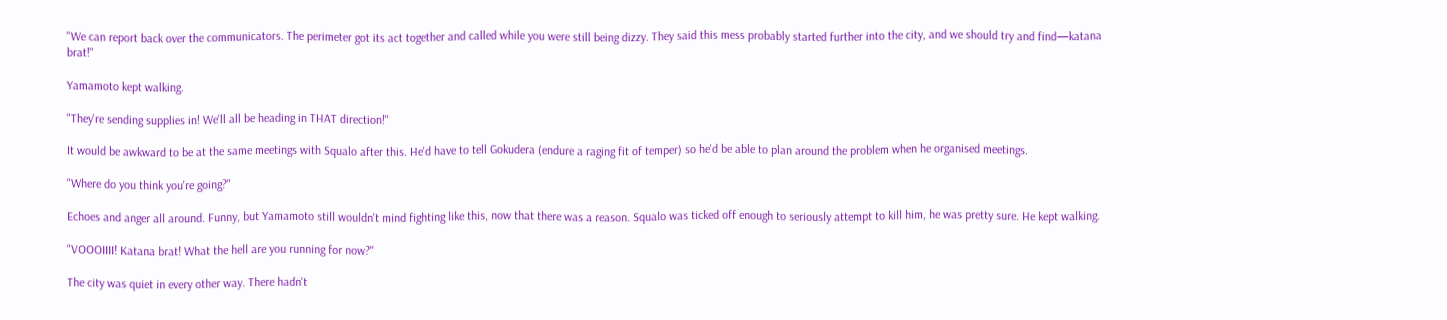"We can report back over the communicators. The perimeter got its act together and called while you were still being dizzy. They said this mess probably started further into the city, and we should try and find—katana brat!"

Yamamoto kept walking.

"They're sending supplies in! We'll all be heading in THAT direction!"

It would be awkward to be at the same meetings with Squalo after this. He'd have to tell Gokudera (endure a raging fit of temper) so he'd be able to plan around the problem when he organised meetings.

"Where do you think you're going?"

Echoes and anger all around. Funny, but Yamamoto still wouldn't mind fighting like this, now that there was a reason. Squalo was ticked off enough to seriously attempt to kill him, he was pretty sure. He kept walking.

"VOOOIIII! Katana brat! What the hell are you running for now?"

The city was quiet in every other way. There hadn't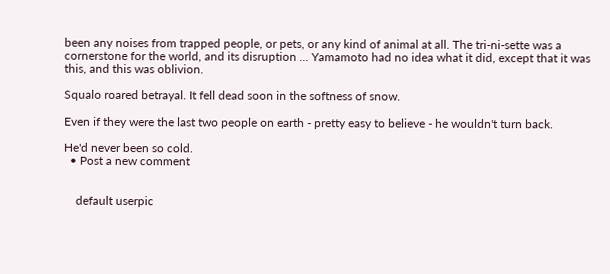been any noises from trapped people, or pets, or any kind of animal at all. The tri-ni-sette was a cornerstone for the world, and its disruption ... Yamamoto had no idea what it did, except that it was this, and this was oblivion.

Squalo roared betrayal. It fell dead soon in the softness of snow.

Even if they were the last two people on earth - pretty easy to believe - he wouldn't turn back.

He'd never been so cold.
  • Post a new comment


    default userpic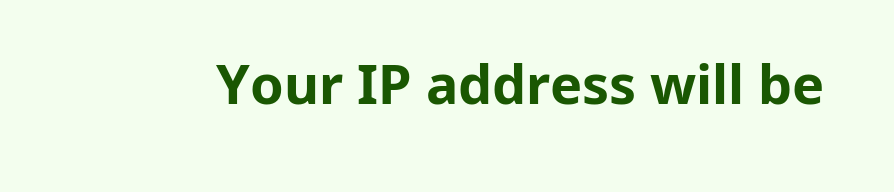Your IP address will be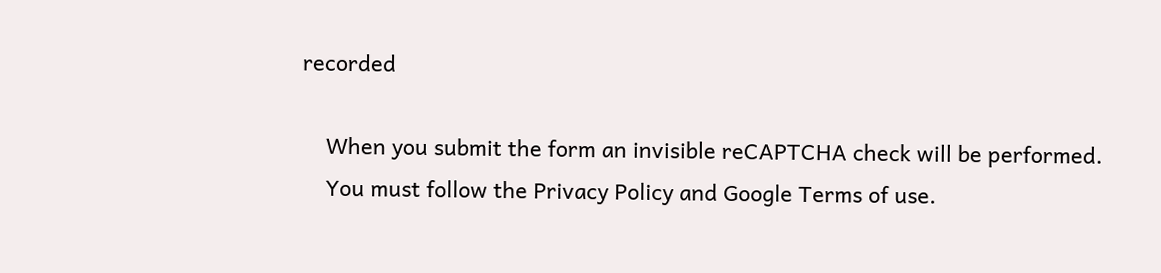recorded

    When you submit the form an invisible reCAPTCHA check will be performed.
    You must follow the Privacy Policy and Google Terms of use.